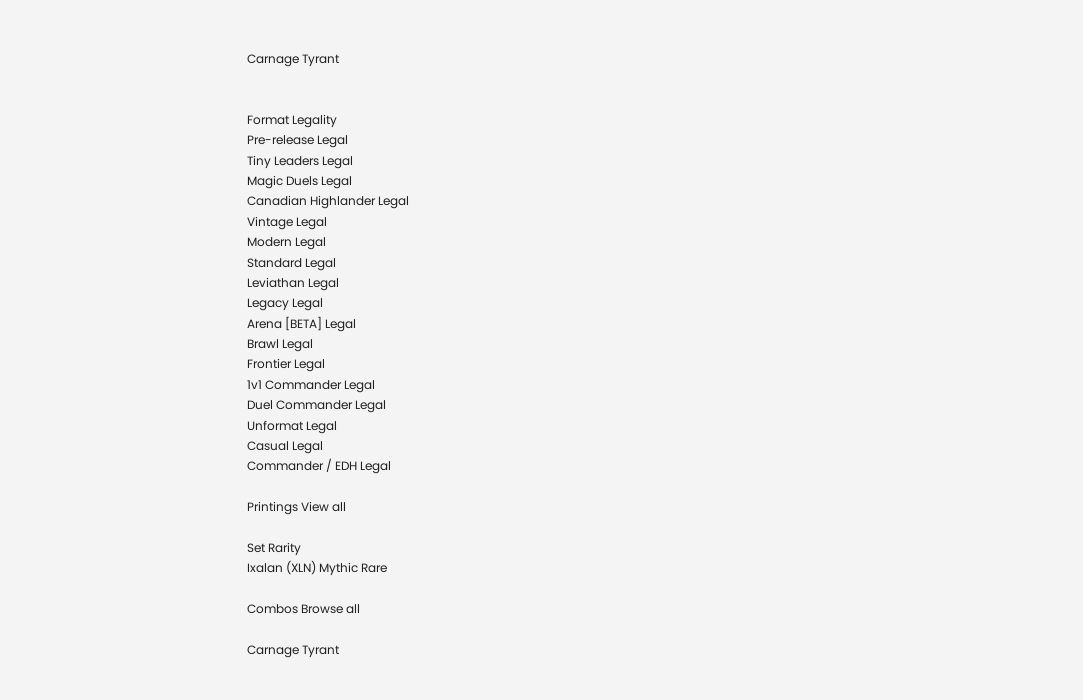Carnage Tyrant


Format Legality
Pre-release Legal
Tiny Leaders Legal
Magic Duels Legal
Canadian Highlander Legal
Vintage Legal
Modern Legal
Standard Legal
Leviathan Legal
Legacy Legal
Arena [BETA] Legal
Brawl Legal
Frontier Legal
1v1 Commander Legal
Duel Commander Legal
Unformat Legal
Casual Legal
Commander / EDH Legal

Printings View all

Set Rarity
Ixalan (XLN) Mythic Rare

Combos Browse all

Carnage Tyrant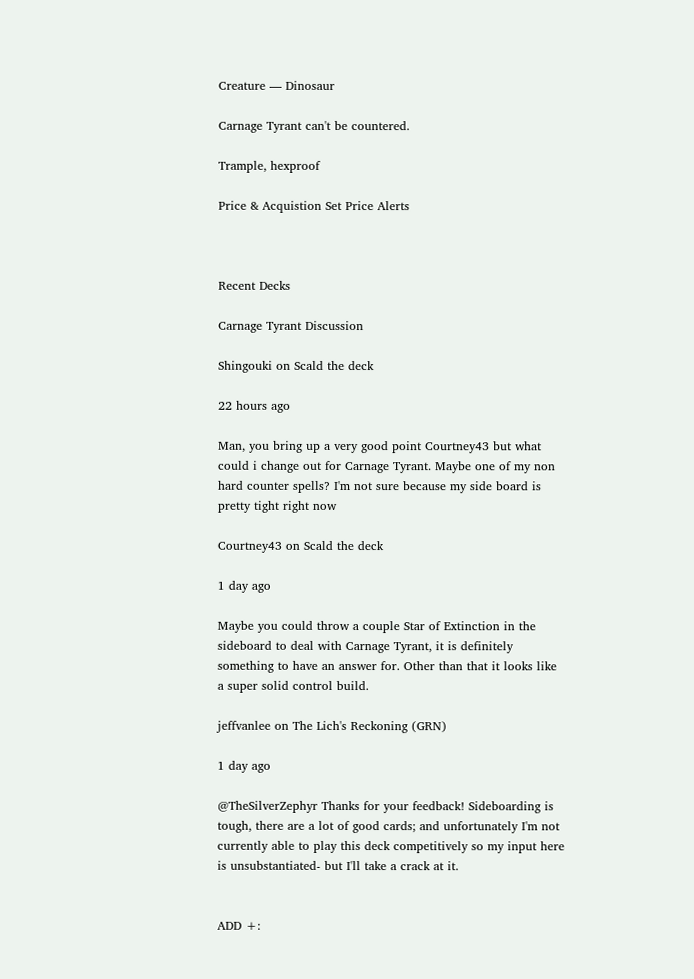Creature — Dinosaur

Carnage Tyrant can't be countered.

Trample, hexproof

Price & Acquistion Set Price Alerts



Recent Decks

Carnage Tyrant Discussion

Shingouki on Scald the deck

22 hours ago

Man, you bring up a very good point Courtney43 but what could i change out for Carnage Tyrant. Maybe one of my non hard counter spells? I'm not sure because my side board is pretty tight right now

Courtney43 on Scald the deck

1 day ago

Maybe you could throw a couple Star of Extinction in the sideboard to deal with Carnage Tyrant, it is definitely something to have an answer for. Other than that it looks like a super solid control build.

jeffvanlee on The Lich's Reckoning (GRN)

1 day ago

@TheSilverZephyr Thanks for your feedback! Sideboarding is tough, there are a lot of good cards; and unfortunately I'm not currently able to play this deck competitively so my input here is unsubstantiated- but I'll take a crack at it.


ADD +: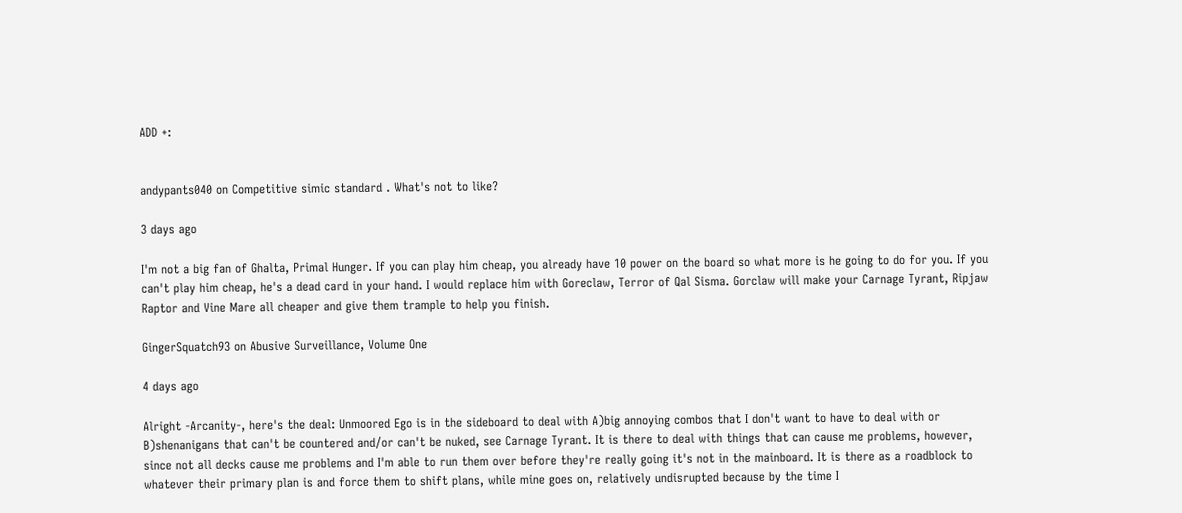ADD +:


andypants040 on Competitive simic standard . What's not to like?

3 days ago

I'm not a big fan of Ghalta, Primal Hunger. If you can play him cheap, you already have 10 power on the board so what more is he going to do for you. If you can't play him cheap, he's a dead card in your hand. I would replace him with Goreclaw, Terror of Qal Sisma. Gorclaw will make your Carnage Tyrant, Ripjaw Raptor and Vine Mare all cheaper and give them trample to help you finish.

GingerSquatch93 on Abusive Surveillance, Volume One

4 days ago

Alright -Arcanity-, here's the deal: Unmoored Ego is in the sideboard to deal with A)big annoying combos that I don't want to have to deal with or B)shenanigans that can't be countered and/or can't be nuked, see Carnage Tyrant. It is there to deal with things that can cause me problems, however, since not all decks cause me problems and I'm able to run them over before they're really going it's not in the mainboard. It is there as a roadblock to whatever their primary plan is and force them to shift plans, while mine goes on, relatively undisrupted because by the time I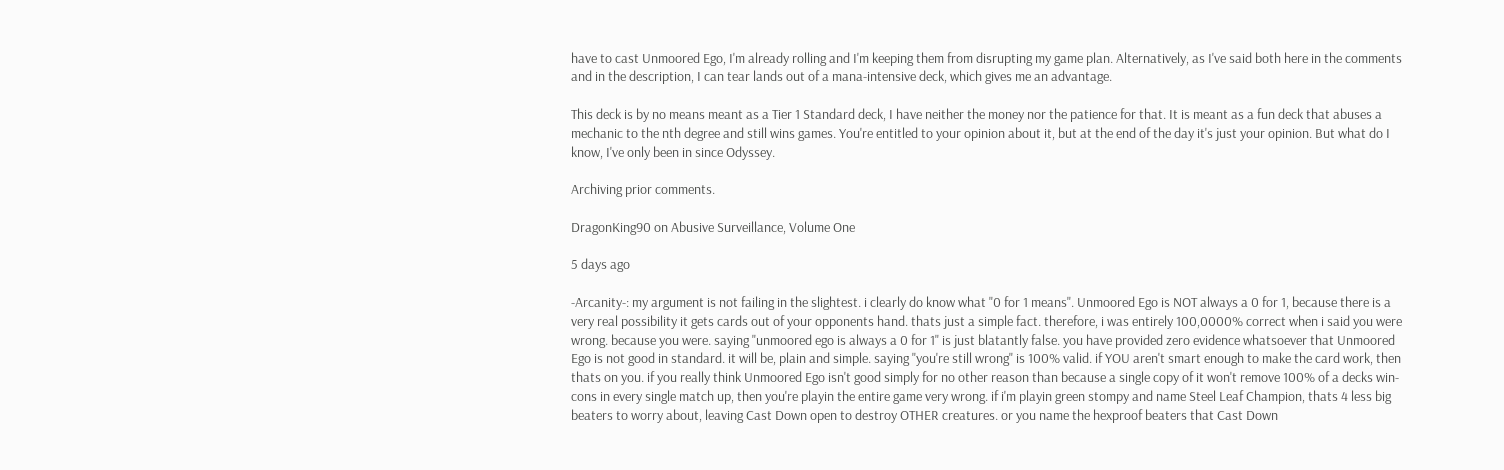have to cast Unmoored Ego, I'm already rolling and I'm keeping them from disrupting my game plan. Alternatively, as I've said both here in the comments and in the description, I can tear lands out of a mana-intensive deck, which gives me an advantage.

This deck is by no means meant as a Tier 1 Standard deck, I have neither the money nor the patience for that. It is meant as a fun deck that abuses a mechanic to the nth degree and still wins games. You're entitled to your opinion about it, but at the end of the day it's just your opinion. But what do I know, I've only been in since Odyssey.

Archiving prior comments.

DragonKing90 on Abusive Surveillance, Volume One

5 days ago

-Arcanity-: my argument is not failing in the slightest. i clearly do know what "0 for 1 means". Unmoored Ego is NOT always a 0 for 1, because there is a very real possibility it gets cards out of your opponents hand. thats just a simple fact. therefore, i was entirely 100,0000% correct when i said you were wrong. because you were. saying "unmoored ego is always a 0 for 1" is just blatantly false. you have provided zero evidence whatsoever that Unmoored Ego is not good in standard. it will be, plain and simple. saying "you're still wrong" is 100% valid. if YOU aren't smart enough to make the card work, then thats on you. if you really think Unmoored Ego isn't good simply for no other reason than because a single copy of it won't remove 100% of a decks win-cons in every single match up, then you're playin the entire game very wrong. if i'm playin green stompy and name Steel Leaf Champion, thats 4 less big beaters to worry about, leaving Cast Down open to destroy OTHER creatures. or you name the hexproof beaters that Cast Down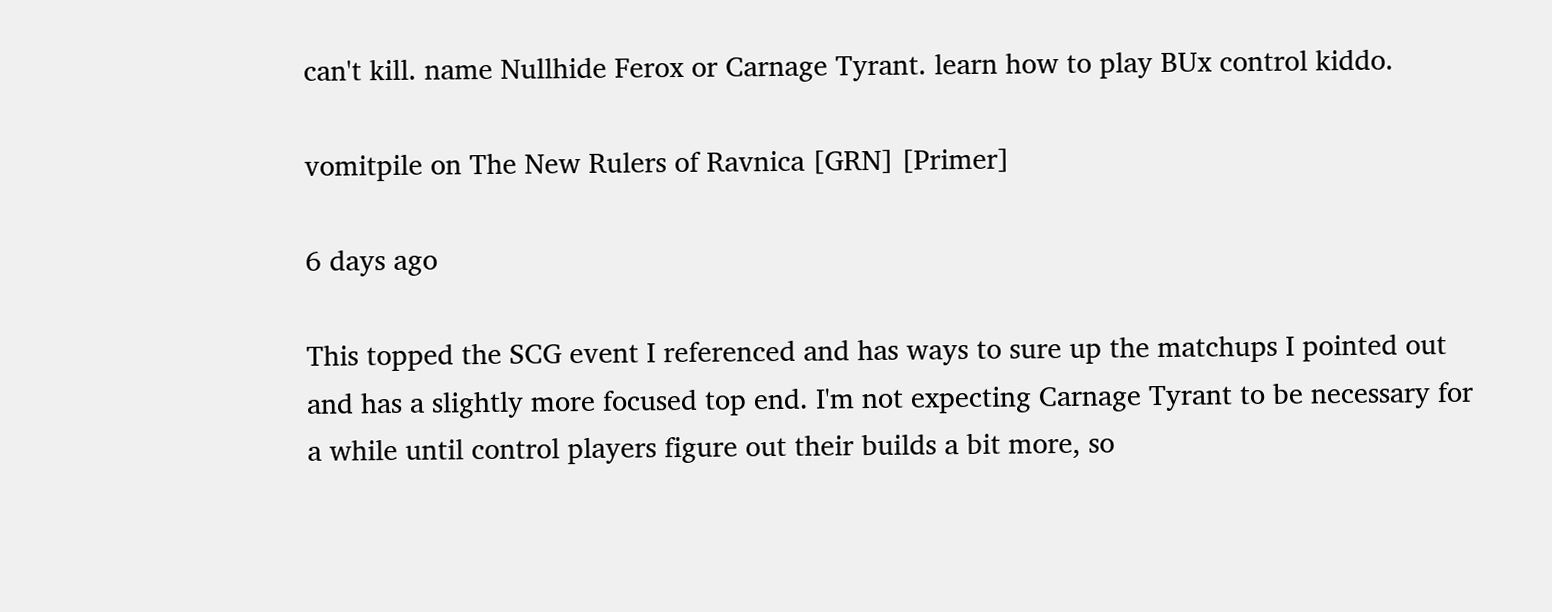can't kill. name Nullhide Ferox or Carnage Tyrant. learn how to play BUx control kiddo.

vomitpile on The New Rulers of Ravnica [GRN] [Primer]

6 days ago

This topped the SCG event I referenced and has ways to sure up the matchups I pointed out and has a slightly more focused top end. I'm not expecting Carnage Tyrant to be necessary for a while until control players figure out their builds a bit more, so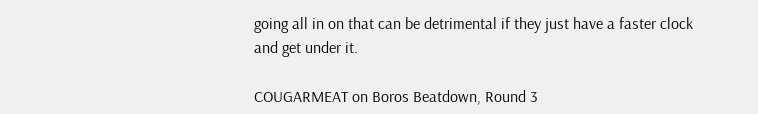going all in on that can be detrimental if they just have a faster clock and get under it.

COUGARMEAT on Boros Beatdown, Round 3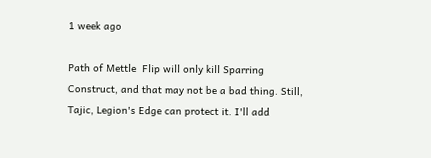1 week ago

Path of Mettle  Flip will only kill Sparring Construct, and that may not be a bad thing. Still, Tajic, Legion's Edge can protect it. I'll add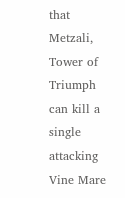that Metzali, Tower of Triumph can kill a single attacking Vine Mare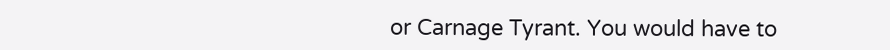or Carnage Tyrant. You would have to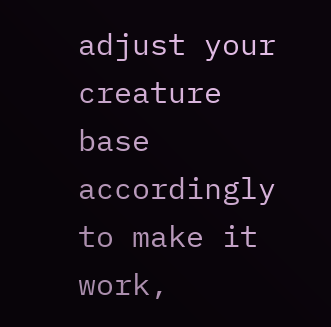adjust your creature base accordingly to make it work,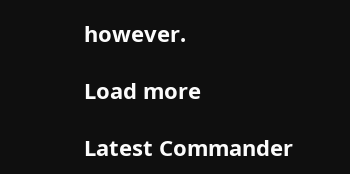however.

Load more

Latest Commander